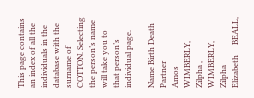This page contains an index of all the individuals in the database with the surname of COTTON. Selecting the person’s name will take you to that person’s individual page.

Name Birth Death Partner
Amos   WIMBERLY, Zilpha , WIMBERLY, Zilpha
Elizabeth     BEALL,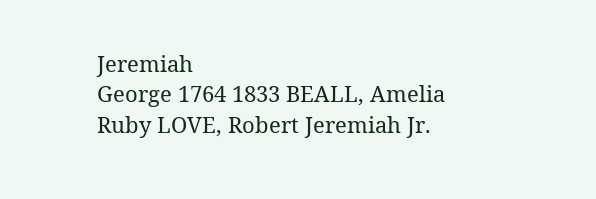Jeremiah
George 1764 1833 BEALL, Amelia
Ruby LOVE, Robert Jeremiah Jr.